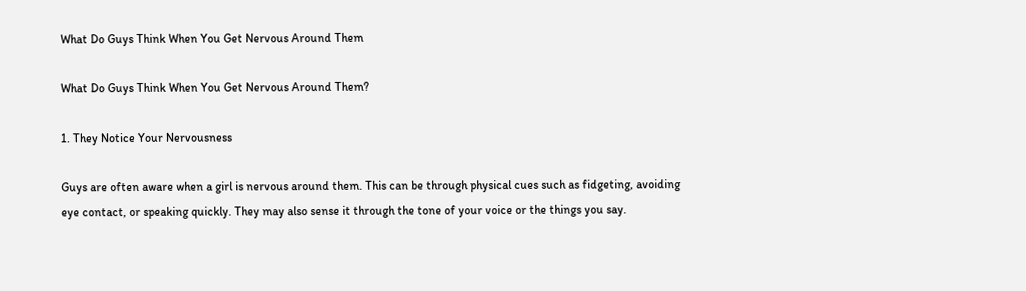What Do Guys Think When You Get Nervous Around Them

What Do Guys Think When You Get Nervous Around Them?

1. They Notice Your Nervousness

Guys are often aware when a girl is nervous around them. This can be through physical cues such as fidgeting, avoiding eye contact, or speaking quickly. They may also sense it through the tone of your voice or the things you say.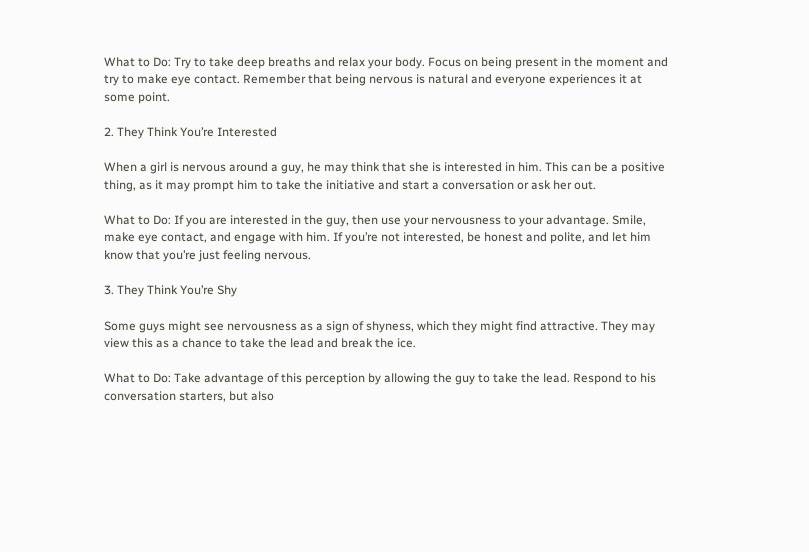What to Do: Try to take deep breaths and relax your body. Focus on being present in the moment and try to make eye contact. Remember that being nervous is natural and everyone experiences it at some point.

2. They Think You’re Interested

When a girl is nervous around a guy, he may think that she is interested in him. This can be a positive thing, as it may prompt him to take the initiative and start a conversation or ask her out.

What to Do: If you are interested in the guy, then use your nervousness to your advantage. Smile, make eye contact, and engage with him. If you’re not interested, be honest and polite, and let him know that you’re just feeling nervous.

3. They Think You’re Shy

Some guys might see nervousness as a sign of shyness, which they might find attractive. They may view this as a chance to take the lead and break the ice.

What to Do: Take advantage of this perception by allowing the guy to take the lead. Respond to his conversation starters, but also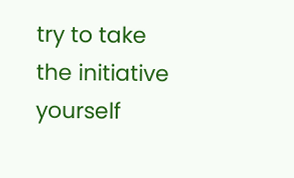try to take the initiative yourself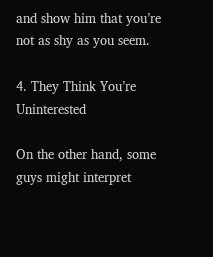and show him that you’re not as shy as you seem.

4. They Think You’re Uninterested

On the other hand, some guys might interpret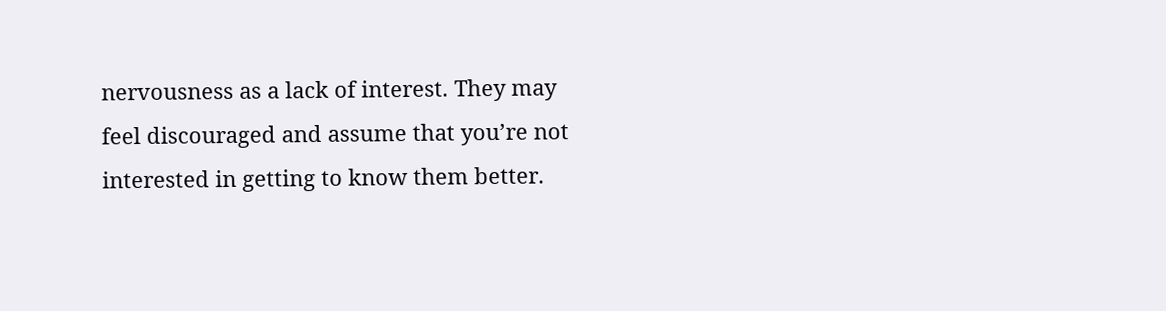nervousness as a lack of interest. They may feel discouraged and assume that you’re not interested in getting to know them better.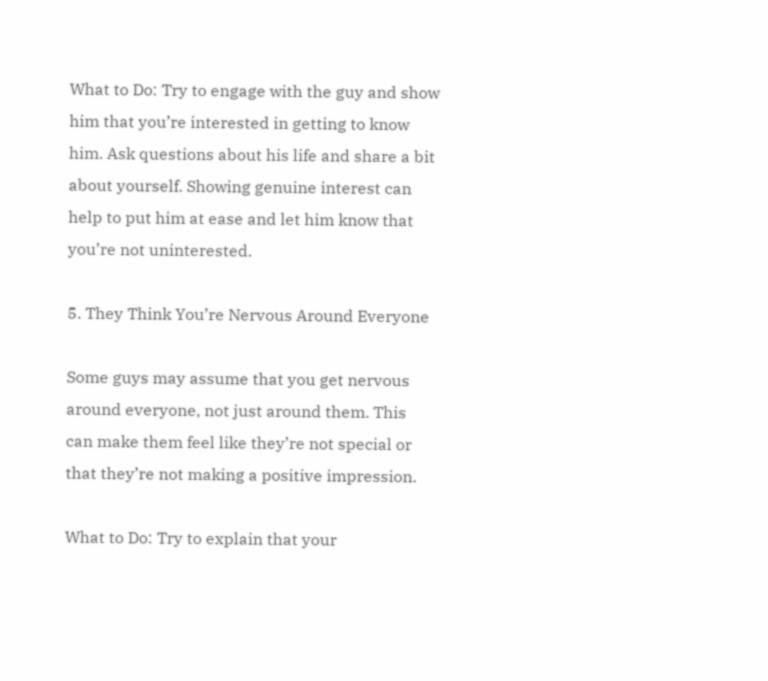What to Do: Try to engage with the guy and show him that you’re interested in getting to know him. Ask questions about his life and share a bit about yourself. Showing genuine interest can help to put him at ease and let him know that you’re not uninterested.

5. They Think You’re Nervous Around Everyone

Some guys may assume that you get nervous around everyone, not just around them. This can make them feel like they’re not special or that they’re not making a positive impression.

What to Do: Try to explain that your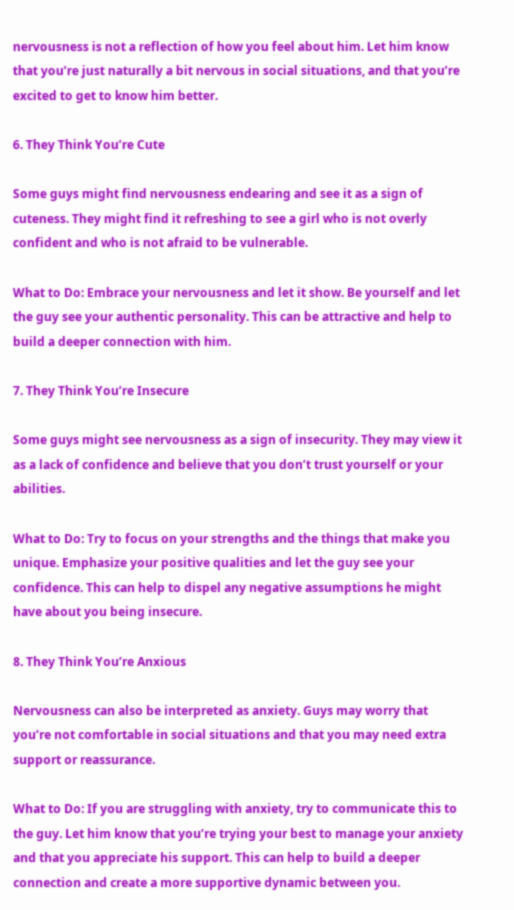nervousness is not a reflection of how you feel about him. Let him know that you’re just naturally a bit nervous in social situations, and that you’re excited to get to know him better.

6. They Think You’re Cute

Some guys might find nervousness endearing and see it as a sign of cuteness. They might find it refreshing to see a girl who is not overly confident and who is not afraid to be vulnerable.

What to Do: Embrace your nervousness and let it show. Be yourself and let the guy see your authentic personality. This can be attractive and help to build a deeper connection with him.

7. They Think You’re Insecure

Some guys might see nervousness as a sign of insecurity. They may view it as a lack of confidence and believe that you don’t trust yourself or your abilities.

What to Do: Try to focus on your strengths and the things that make you unique. Emphasize your positive qualities and let the guy see your confidence. This can help to dispel any negative assumptions he might have about you being insecure.

8. They Think You’re Anxious

Nervousness can also be interpreted as anxiety. Guys may worry that you’re not comfortable in social situations and that you may need extra support or reassurance.

What to Do: If you are struggling with anxiety, try to communicate this to the guy. Let him know that you’re trying your best to manage your anxiety and that you appreciate his support. This can help to build a deeper connection and create a more supportive dynamic between you.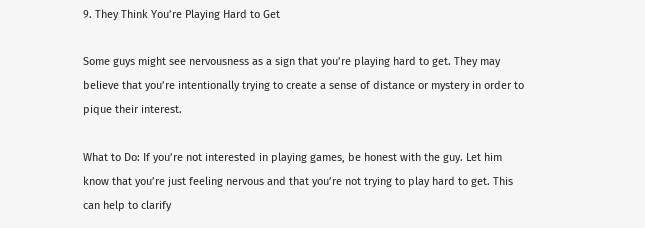9. They Think You’re Playing Hard to Get

Some guys might see nervousness as a sign that you’re playing hard to get. They may believe that you’re intentionally trying to create a sense of distance or mystery in order to pique their interest.

What to Do: If you’re not interested in playing games, be honest with the guy. Let him know that you’re just feeling nervous and that you’re not trying to play hard to get. This can help to clarify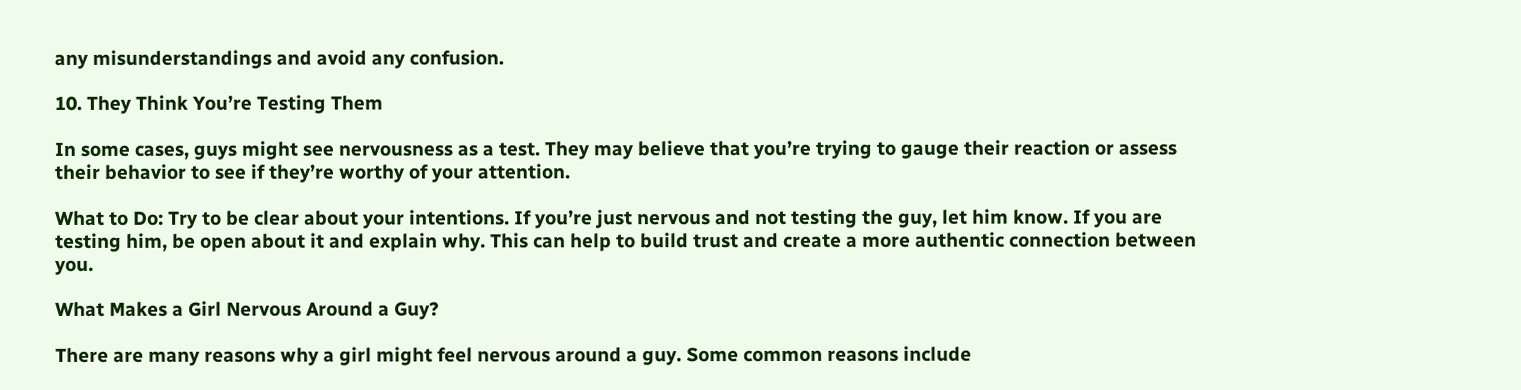any misunderstandings and avoid any confusion.

10. They Think You’re Testing Them

In some cases, guys might see nervousness as a test. They may believe that you’re trying to gauge their reaction or assess their behavior to see if they’re worthy of your attention.

What to Do: Try to be clear about your intentions. If you’re just nervous and not testing the guy, let him know. If you are testing him, be open about it and explain why. This can help to build trust and create a more authentic connection between you.

What Makes a Girl Nervous Around a Guy?

There are many reasons why a girl might feel nervous around a guy. Some common reasons include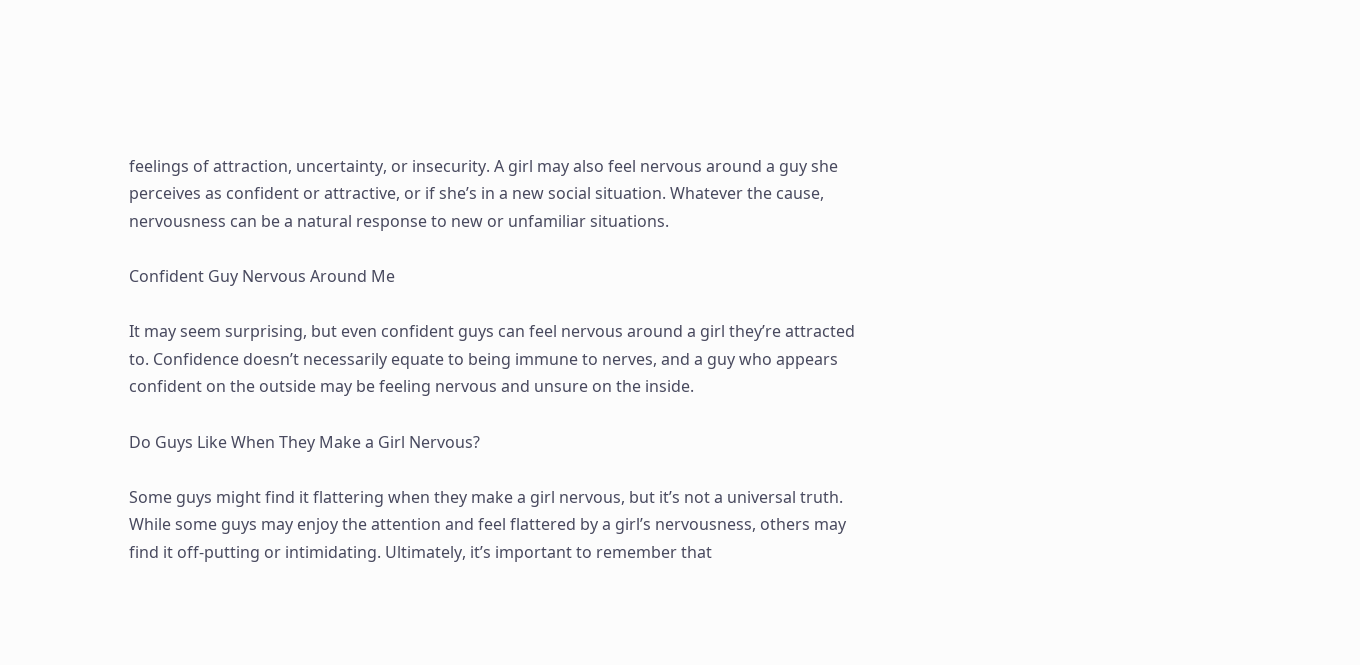feelings of attraction, uncertainty, or insecurity. A girl may also feel nervous around a guy she perceives as confident or attractive, or if she’s in a new social situation. Whatever the cause, nervousness can be a natural response to new or unfamiliar situations.

Confident Guy Nervous Around Me

It may seem surprising, but even confident guys can feel nervous around a girl they’re attracted to. Confidence doesn’t necessarily equate to being immune to nerves, and a guy who appears confident on the outside may be feeling nervous and unsure on the inside.

Do Guys Like When They Make a Girl Nervous?

Some guys might find it flattering when they make a girl nervous, but it’s not a universal truth. While some guys may enjoy the attention and feel flattered by a girl’s nervousness, others may find it off-putting or intimidating. Ultimately, it’s important to remember that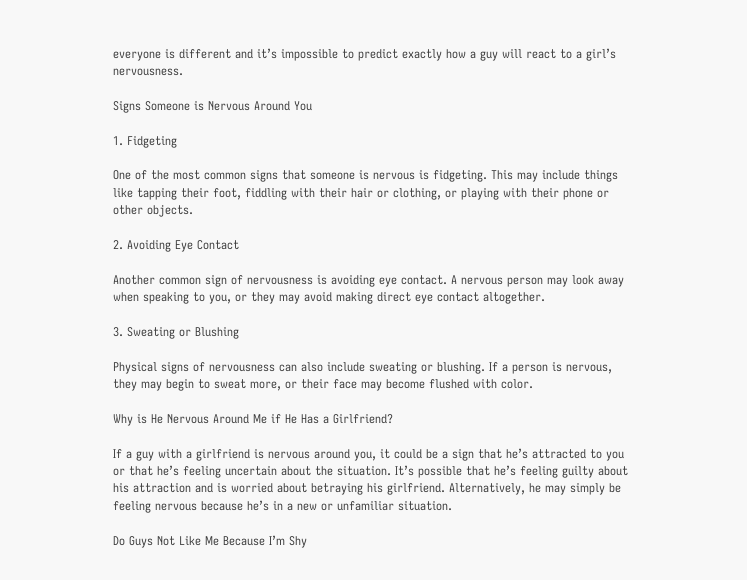everyone is different and it’s impossible to predict exactly how a guy will react to a girl’s nervousness.

Signs Someone is Nervous Around You

1. Fidgeting

One of the most common signs that someone is nervous is fidgeting. This may include things like tapping their foot, fiddling with their hair or clothing, or playing with their phone or other objects.

2. Avoiding Eye Contact

Another common sign of nervousness is avoiding eye contact. A nervous person may look away when speaking to you, or they may avoid making direct eye contact altogether.

3. Sweating or Blushing

Physical signs of nervousness can also include sweating or blushing. If a person is nervous, they may begin to sweat more, or their face may become flushed with color.

Why is He Nervous Around Me if He Has a Girlfriend?

If a guy with a girlfriend is nervous around you, it could be a sign that he’s attracted to you or that he’s feeling uncertain about the situation. It’s possible that he’s feeling guilty about his attraction and is worried about betraying his girlfriend. Alternatively, he may simply be feeling nervous because he’s in a new or unfamiliar situation.

Do Guys Not Like Me Because I’m Shy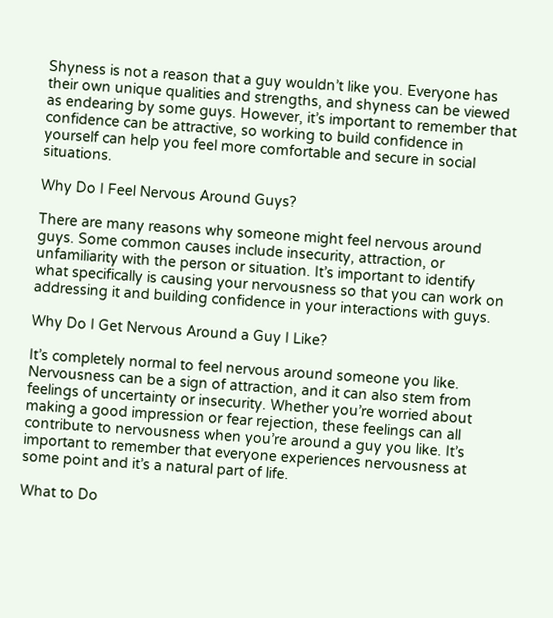Shyness is not a reason that a guy wouldn’t like you. Everyone has their own unique qualities and strengths, and shyness can be viewed as endearing by some guys. However, it’s important to remember that confidence can be attractive, so working to build confidence in yourself can help you feel more comfortable and secure in social situations.

Why Do I Feel Nervous Around Guys?

There are many reasons why someone might feel nervous around guys. Some common causes include insecurity, attraction, or unfamiliarity with the person or situation. It’s important to identify what specifically is causing your nervousness so that you can work on addressing it and building confidence in your interactions with guys.

Why Do I Get Nervous Around a Guy I Like?

It’s completely normal to feel nervous around someone you like. Nervousness can be a sign of attraction, and it can also stem from feelings of uncertainty or insecurity. Whether you’re worried about making a good impression or fear rejection, these feelings can all contribute to nervousness when you’re around a guy you like. It’s important to remember that everyone experiences nervousness at some point and it’s a natural part of life.

What to Do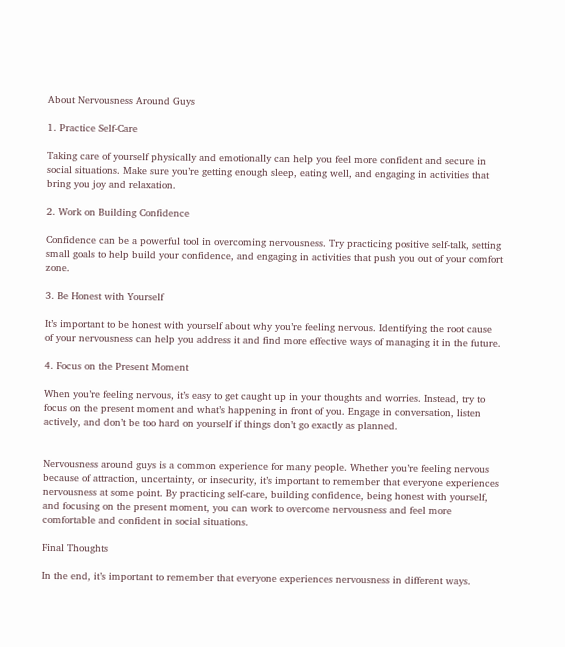About Nervousness Around Guys

1. Practice Self-Care

Taking care of yourself physically and emotionally can help you feel more confident and secure in social situations. Make sure you’re getting enough sleep, eating well, and engaging in activities that bring you joy and relaxation.

2. Work on Building Confidence

Confidence can be a powerful tool in overcoming nervousness. Try practicing positive self-talk, setting small goals to help build your confidence, and engaging in activities that push you out of your comfort zone.

3. Be Honest with Yourself

It’s important to be honest with yourself about why you’re feeling nervous. Identifying the root cause of your nervousness can help you address it and find more effective ways of managing it in the future.

4. Focus on the Present Moment

When you’re feeling nervous, it’s easy to get caught up in your thoughts and worries. Instead, try to focus on the present moment and what’s happening in front of you. Engage in conversation, listen actively, and don’t be too hard on yourself if things don’t go exactly as planned.


Nervousness around guys is a common experience for many people. Whether you’re feeling nervous because of attraction, uncertainty, or insecurity, it’s important to remember that everyone experiences nervousness at some point. By practicing self-care, building confidence, being honest with yourself, and focusing on the present moment, you can work to overcome nervousness and feel more comfortable and confident in social situations.

Final Thoughts

In the end, it’s important to remember that everyone experiences nervousness in different ways.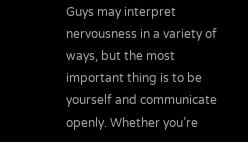Guys may interpret nervousness in a variety of ways, but the most important thing is to be yourself and communicate openly. Whether you’re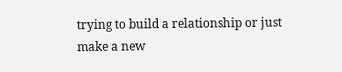trying to build a relationship or just make a new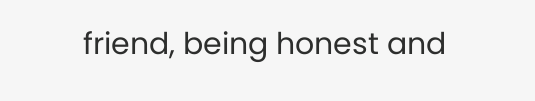friend, being honest and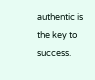authentic is the key to success.